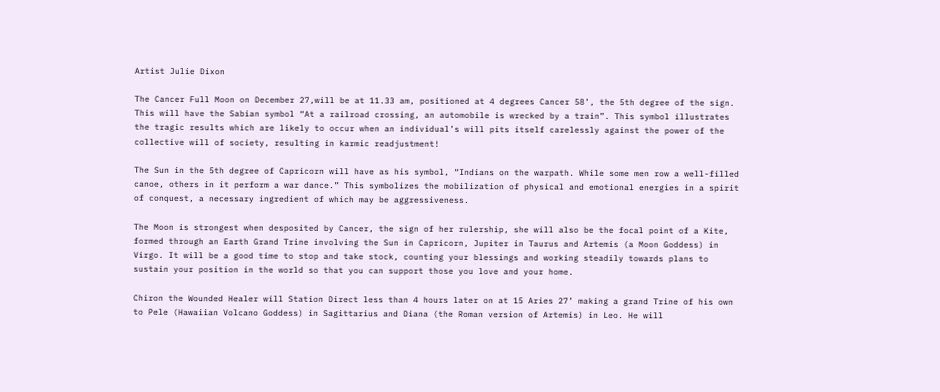Artist Julie Dixon

The Cancer Full Moon on December 27,will be at 11.33 am, positioned at 4 degrees Cancer 58’, the 5th degree of the sign. This will have the Sabian symbol “At a railroad crossing, an automobile is wrecked by a train”. This symbol illustrates the tragic results which are likely to occur when an individual’s will pits itself carelessly against the power of the collective will of society, resulting in karmic readjustment!

The Sun in the 5th degree of Capricorn will have as his symbol, “Indians on the warpath. While some men row a well-filled canoe, others in it perform a war dance.” This symbolizes the mobilization of physical and emotional energies in a spirit of conquest, a necessary ingredient of which may be aggressiveness.

The Moon is strongest when desposited by Cancer, the sign of her rulership, she will also be the focal point of a Kite, formed through an Earth Grand Trine involving the Sun in Capricorn, Jupiter in Taurus and Artemis (a Moon Goddess) in Virgo. It will be a good time to stop and take stock, counting your blessings and working steadily towards plans to sustain your position in the world so that you can support those you love and your home.

Chiron the Wounded Healer will Station Direct less than 4 hours later on at 15 Aries 27’ making a grand Trine of his own to Pele (Hawaiian Volcano Goddess) in Sagittarius and Diana (the Roman version of Artemis) in Leo. He will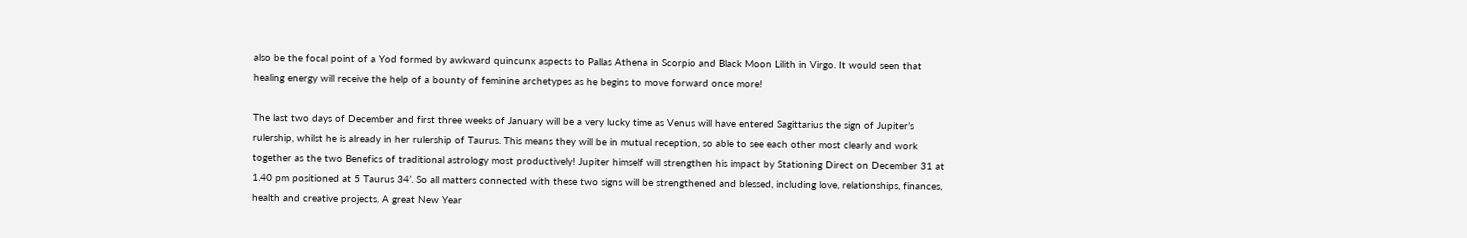also be the focal point of a Yod formed by awkward quincunx aspects to Pallas Athena in Scorpio and Black Moon Lilith in Virgo. It would seen that healing energy will receive the help of a bounty of feminine archetypes as he begins to move forward once more!

The last two days of December and first three weeks of January will be a very lucky time as Venus will have entered Sagittarius the sign of Jupiter’s rulership, whilst he is already in her rulership of Taurus. This means they will be in mutual reception, so able to see each other most clearly and work together as the two Benefics of traditional astrology most productively! Jupiter himself will strengthen his impact by Stationing Direct on December 31 at 1.40 pm positioned at 5 Taurus 34’. So all matters connected with these two signs will be strengthened and blessed, including love, relationships, finances, health and creative projects. A great New Year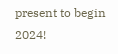present to begin 2024!